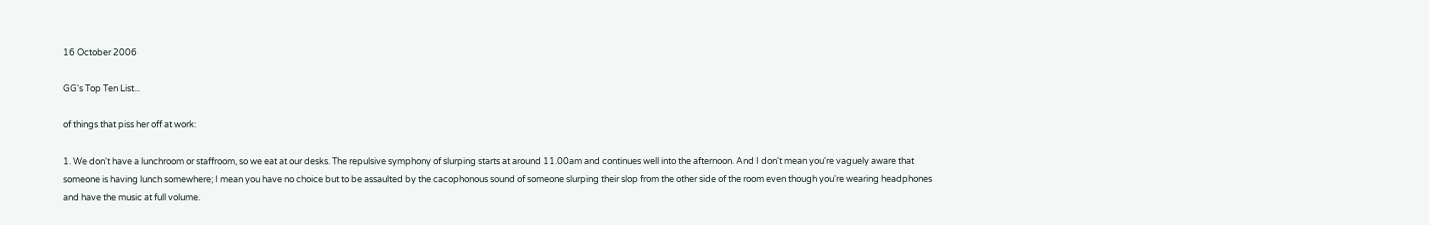16 October 2006

GG's Top Ten List...

of things that piss her off at work:

1. We don't have a lunchroom or staffroom, so we eat at our desks. The repulsive symphony of slurping starts at around 11.00am and continues well into the afternoon. And I don't mean you're vaguely aware that someone is having lunch somewhere; I mean you have no choice but to be assaulted by the cacophonous sound of someone slurping their slop from the other side of the room even though you're wearing headphones and have the music at full volume.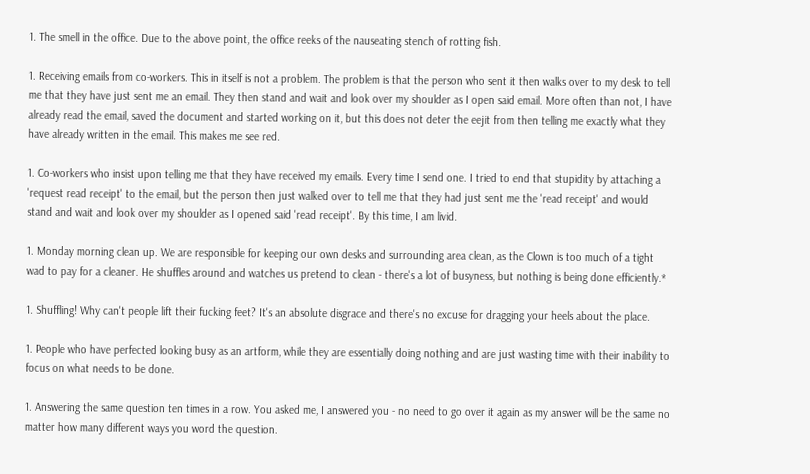1. The smell in the office. Due to the above point, the office reeks of the nauseating stench of rotting fish.

1. Receiving emails from co-workers. This in itself is not a problem. The problem is that the person who sent it then walks over to my desk to tell me that they have just sent me an email. They then stand and wait and look over my shoulder as I open said email. More often than not, I have already read the email, saved the document and started working on it, but this does not deter the eejit from then telling me exactly what they have already written in the email. This makes me see red.

1. Co-workers who insist upon telling me that they have received my emails. Every time I send one. I tried to end that stupidity by attaching a 'request read receipt' to the email, but the person then just walked over to tell me that they had just sent me the 'read receipt' and would stand and wait and look over my shoulder as I opened said 'read receipt'. By this time, I am livid.

1. Monday morning clean up. We are responsible for keeping our own desks and surrounding area clean, as the Clown is too much of a tight wad to pay for a cleaner. He shuffles around and watches us pretend to clean - there's a lot of busyness, but nothing is being done efficiently.*

1. Shuffling! Why can't people lift their fucking feet? It's an absolute disgrace and there's no excuse for dragging your heels about the place.

1. People who have perfected looking busy as an artform, while they are essentially doing nothing and are just wasting time with their inability to focus on what needs to be done.

1. Answering the same question ten times in a row. You asked me, I answered you - no need to go over it again as my answer will be the same no matter how many different ways you word the question.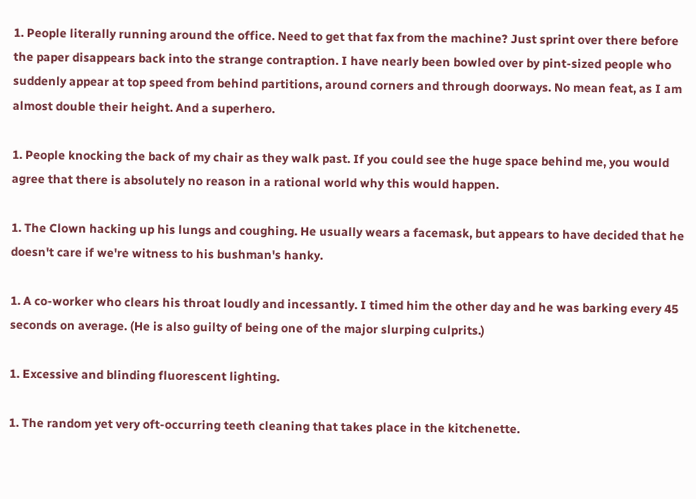1. People literally running around the office. Need to get that fax from the machine? Just sprint over there before the paper disappears back into the strange contraption. I have nearly been bowled over by pint-sized people who suddenly appear at top speed from behind partitions, around corners and through doorways. No mean feat, as I am almost double their height. And a superhero.

1. People knocking the back of my chair as they walk past. If you could see the huge space behind me, you would agree that there is absolutely no reason in a rational world why this would happen.

1. The Clown hacking up his lungs and coughing. He usually wears a facemask, but appears to have decided that he doesn't care if we're witness to his bushman's hanky.

1. A co-worker who clears his throat loudly and incessantly. I timed him the other day and he was barking every 45 seconds on average. (He is also guilty of being one of the major slurping culprits.)

1. Excessive and blinding fluorescent lighting.

1. The random yet very oft-occurring teeth cleaning that takes place in the kitchenette.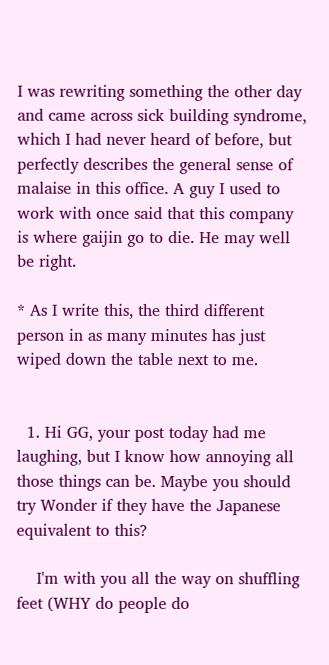I was rewriting something the other day and came across sick building syndrome, which I had never heard of before, but perfectly describes the general sense of malaise in this office. A guy I used to work with once said that this company is where gaijin go to die. He may well be right.

* As I write this, the third different person in as many minutes has just wiped down the table next to me.


  1. Hi GG, your post today had me laughing, but I know how annoying all those things can be. Maybe you should try Wonder if they have the Japanese equivalent to this?

    I'm with you all the way on shuffling feet (WHY do people do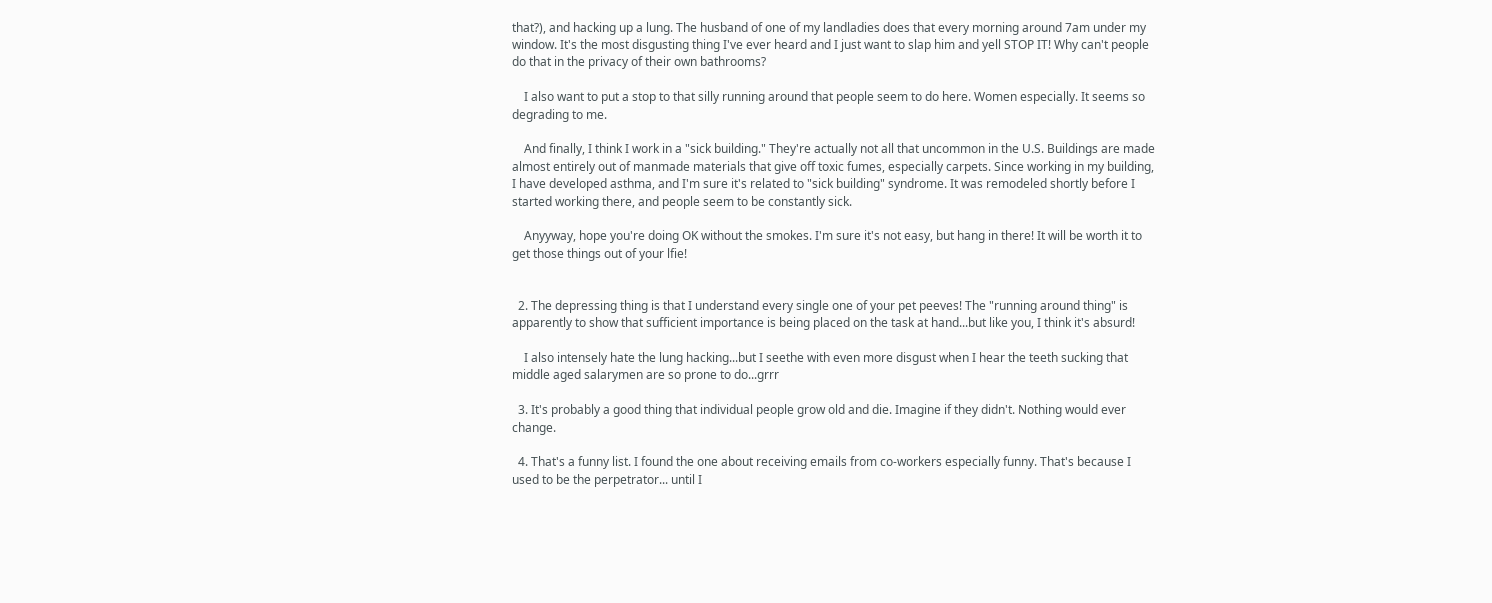that?), and hacking up a lung. The husband of one of my landladies does that every morning around 7am under my window. It's the most disgusting thing I've ever heard and I just want to slap him and yell STOP IT! Why can't people do that in the privacy of their own bathrooms?

    I also want to put a stop to that silly running around that people seem to do here. Women especially. It seems so degrading to me.

    And finally, I think I work in a "sick building." They're actually not all that uncommon in the U.S. Buildings are made almost entirely out of manmade materials that give off toxic fumes, especially carpets. Since working in my building, I have developed asthma, and I'm sure it's related to "sick building" syndrome. It was remodeled shortly before I started working there, and people seem to be constantly sick.

    Anyyway, hope you're doing OK without the smokes. I'm sure it's not easy, but hang in there! It will be worth it to get those things out of your lfie!


  2. The depressing thing is that I understand every single one of your pet peeves! The "running around thing" is apparently to show that sufficient importance is being placed on the task at hand...but like you, I think it's absurd!

    I also intensely hate the lung hacking...but I seethe with even more disgust when I hear the teeth sucking that middle aged salarymen are so prone to do...grrr

  3. It's probably a good thing that individual people grow old and die. Imagine if they didn't. Nothing would ever change.

  4. That's a funny list. I found the one about receiving emails from co-workers especially funny. That's because I used to be the perpetrator... until I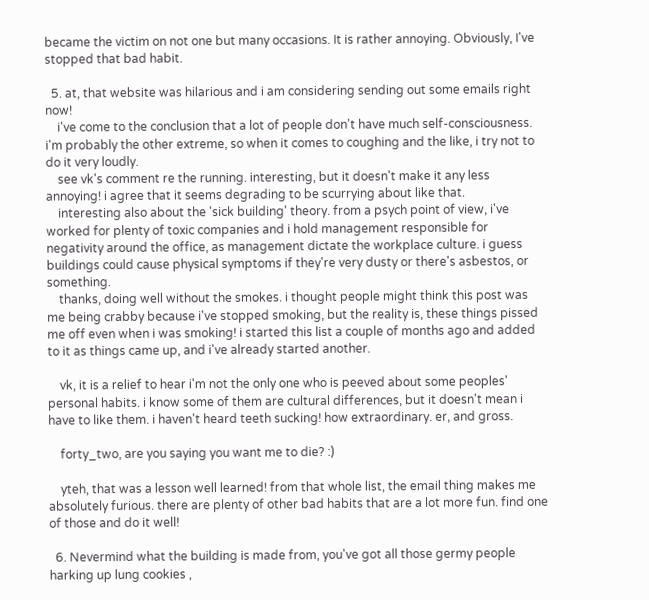became the victim on not one but many occasions. It is rather annoying. Obviously, I've stopped that bad habit.

  5. at, that website was hilarious and i am considering sending out some emails right now!
    i've come to the conclusion that a lot of people don't have much self-consciousness. i'm probably the other extreme, so when it comes to coughing and the like, i try not to do it very loudly.
    see vk's comment re the running. interesting, but it doesn't make it any less annoying! i agree that it seems degrading to be scurrying about like that.
    interesting also about the 'sick building' theory. from a psych point of view, i've worked for plenty of toxic companies and i hold management responsible for negativity around the office, as management dictate the workplace culture. i guess buildings could cause physical symptoms if they're very dusty or there's asbestos, or something.
    thanks, doing well without the smokes. i thought people might think this post was me being crabby because i've stopped smoking, but the reality is, these things pissed me off even when i was smoking! i started this list a couple of months ago and added to it as things came up, and i've already started another.

    vk, it is a relief to hear i'm not the only one who is peeved about some peoples' personal habits. i know some of them are cultural differences, but it doesn't mean i have to like them. i haven't heard teeth sucking! how extraordinary. er, and gross.

    forty_two, are you saying you want me to die? :)

    yteh, that was a lesson well learned! from that whole list, the email thing makes me absolutely furious. there are plenty of other bad habits that are a lot more fun. find one of those and do it well!

  6. Nevermind what the building is made from, you've got all those germy people harking up lung cookies ,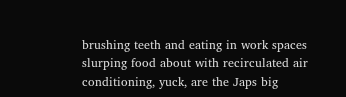brushing teeth and eating in work spaces slurping food about with recirculated air conditioning, yuck, are the Japs big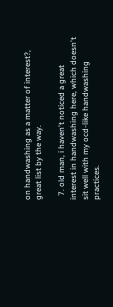on handwashing as a matter of interest?, great list by the way.

  7. old man, i haven't noticed a great interest in handwashing here, which doesn't sit well with my ocd-like handwashing practices.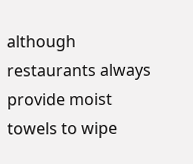although restaurants always provide moist towels to wipe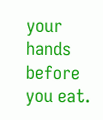your hands before you eat.